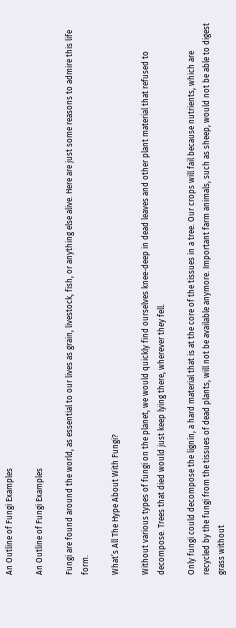An Outline of Fungi Examples

An Outline of Fungi Examples

Fungi are found around the world, as essential to our lives as grain, livestock, fish, or anything else alive. Here are just some reasons to admire this life form.

What’s All The Hype About With Fungi?

Without various types of fungi on the planet, we would quickly find ourselves knee-deep in dead leaves and other plant material that refused to decompose. Trees that died would just keep lying there, wherever they fell.

Only fungi could decompose the lignin, a hard material that is at the core of the tissues in a tree. Our crops will fail because nutrients, which are recycled by the fungi from the tissues of dead plants, will not be available anymore. Important farm animals, such as sheep, would not be able to digest grass without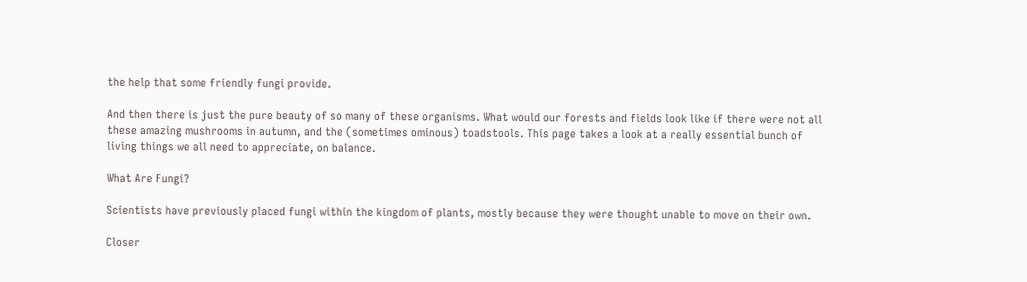the help that some friendly fungi provide.

And then there is just the pure beauty of so many of these organisms. What would our forests and fields look like if there were not all these amazing mushrooms in autumn, and the (sometimes ominous) toadstools. This page takes a look at a really essential bunch of living things we all need to appreciate, on balance.

What Are Fungi?

Scientists have previously placed fungi within the kingdom of plants, mostly because they were thought unable to move on their own.

Closer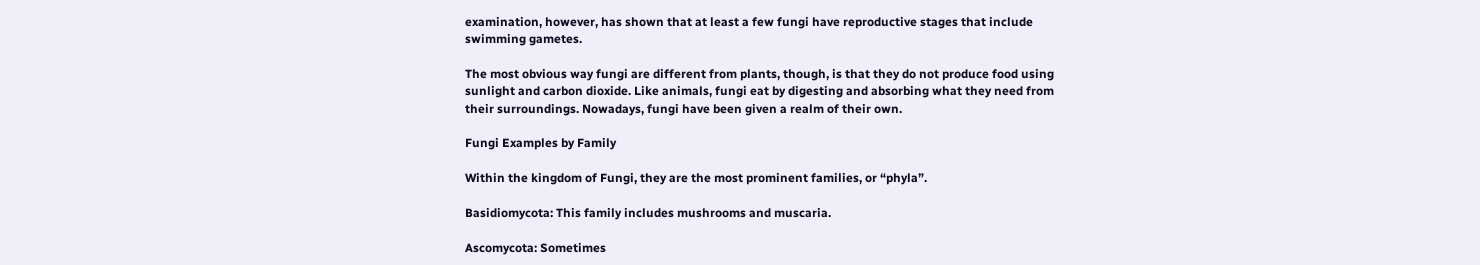examination, however, has shown that at least a few fungi have reproductive stages that include swimming gametes.

The most obvious way fungi are different from plants, though, is that they do not produce food using sunlight and carbon dioxide. Like animals, fungi eat by digesting and absorbing what they need from their surroundings. Nowadays, fungi have been given a realm of their own.

Fungi Examples by Family

Within the kingdom of Fungi, they are the most prominent families, or “phyla”.

Basidiomycota: This family includes mushrooms and muscaria.

Ascomycota: Sometimes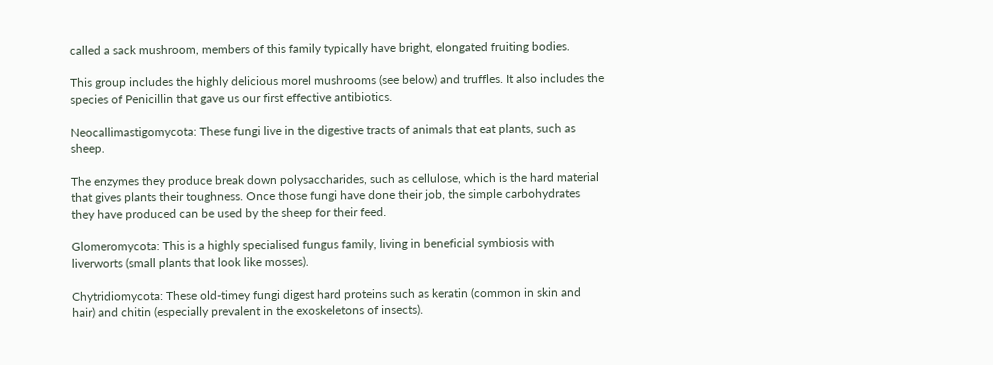called a sack mushroom, members of this family typically have bright, elongated fruiting bodies.

This group includes the highly delicious morel mushrooms (see below) and truffles. It also includes the species of Penicillin that gave us our first effective antibiotics.

Neocallimastigomycota: These fungi live in the digestive tracts of animals that eat plants, such as sheep.

The enzymes they produce break down polysaccharides, such as cellulose, which is the hard material that gives plants their toughness. Once those fungi have done their job, the simple carbohydrates they have produced can be used by the sheep for their feed.

Glomeromycota: This is a highly specialised fungus family, living in beneficial symbiosis with liverworts (small plants that look like mosses).

Chytridiomycota: These old-timey fungi digest hard proteins such as keratin (common in skin and hair) and chitin (especially prevalent in the exoskeletons of insects).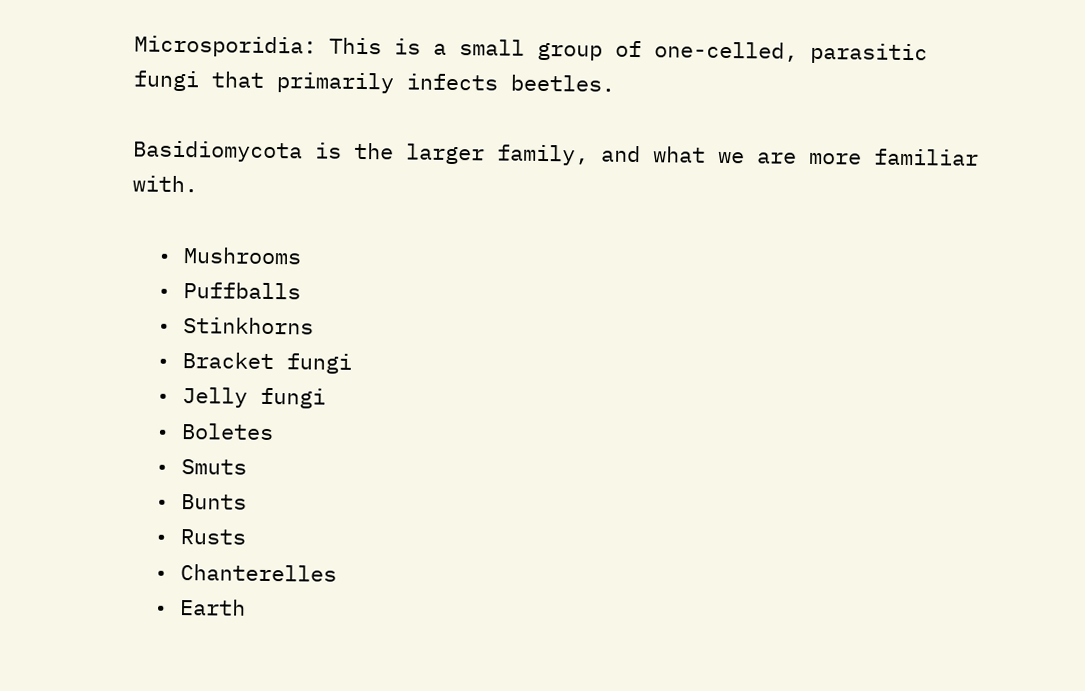Microsporidia: This is a small group of one-celled, parasitic fungi that primarily infects beetles.

Basidiomycota is the larger family, and what we are more familiar with.

  • Mushrooms
  • Puffballs
  • Stinkhorns
  • Bracket fungi
  • Jelly fungi
  • Boletes
  • Smuts
  • Bunts
  • Rusts
  • Chanterelles
  • Earth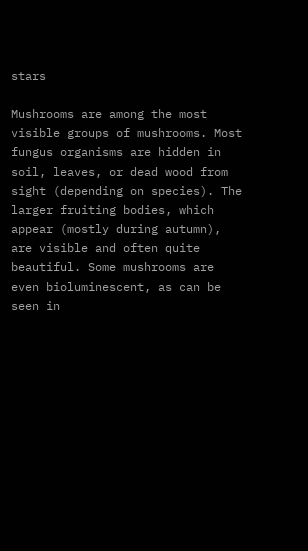stars

Mushrooms are among the most visible groups of mushrooms. Most fungus organisms are hidden in soil, leaves, or dead wood from sight (depending on species). The larger fruiting bodies, which appear (mostly during autumn), are visible and often quite beautiful. Some mushrooms are even bioluminescent, as can be seen in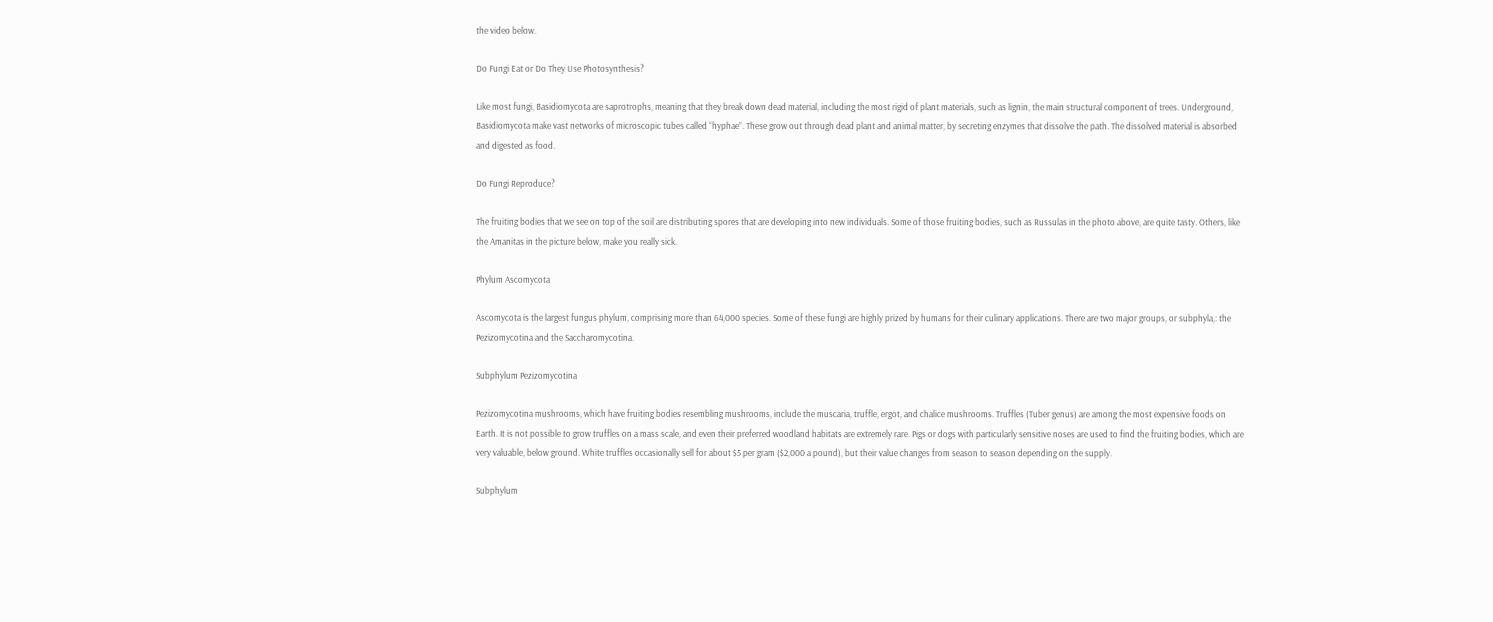the video below.

Do Fungi Eat or Do They Use Photosynthesis?

Like most fungi, Basidiomycota are saprotrophs, meaning that they break down dead material, including the most rigid of plant materials, such as lignin, the main structural component of trees. Underground, Basidiomycota make vast networks of microscopic tubes called “hyphae”. These grow out through dead plant and animal matter, by secreting enzymes that dissolve the path. The dissolved material is absorbed and digested as food.

Do Fungi Reproduce?

The fruiting bodies that we see on top of the soil are distributing spores that are developing into new individuals. Some of those fruiting bodies, such as Russulas in the photo above, are quite tasty. Others, like the Amanitas in the picture below, make you really sick.

Phylum Ascomycota

Ascomycota is the largest fungus phylum, comprising more than 64,000 species. Some of these fungi are highly prized by humans for their culinary applications. There are two major groups, or subphyla,: the Pezizomycotina and the Saccharomycotina.

Subphylum Pezizomycotina

Pezizomycotina mushrooms, which have fruiting bodies resembling mushrooms, include the muscaria, truffle, ergot, and chalice mushrooms. Truffles (Tuber genus) are among the most expensive foods on Earth. It is not possible to grow truffles on a mass scale, and even their preferred woodland habitats are extremely rare. Pigs or dogs with particularly sensitive noses are used to find the fruiting bodies, which are very valuable, below ground. White truffles occasionally sell for about $5 per gram ($2,000 a pound), but their value changes from season to season depending on the supply.

Subphylum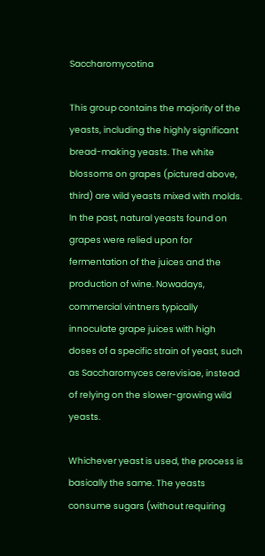Saccharomycotina

This group contains the majority of the yeasts, including the highly significant bread-making yeasts. The white blossoms on grapes (pictured above, third) are wild yeasts mixed with molds. In the past, natural yeasts found on grapes were relied upon for fermentation of the juices and the production of wine. Nowadays, commercial vintners typically innoculate grape juices with high doses of a specific strain of yeast, such as Saccharomyces cerevisiae, instead of relying on the slower-growing wild yeasts.

Whichever yeast is used, the process is basically the same. The yeasts consume sugars (without requiring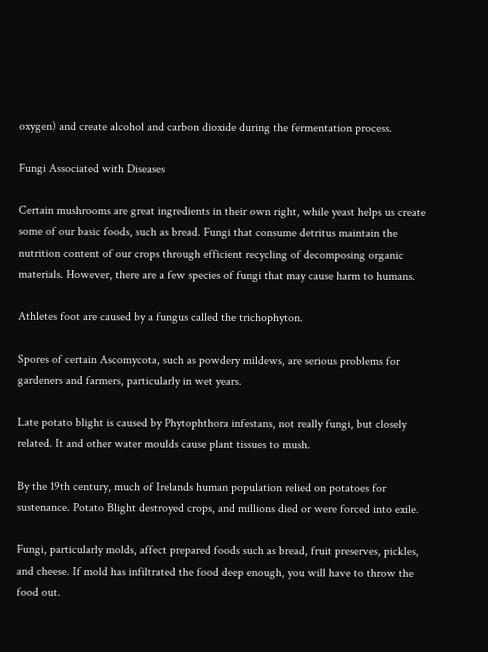oxygen) and create alcohol and carbon dioxide during the fermentation process.

Fungi Associated with Diseases

Certain mushrooms are great ingredients in their own right, while yeast helps us create some of our basic foods, such as bread. Fungi that consume detritus maintain the nutrition content of our crops through efficient recycling of decomposing organic materials. However, there are a few species of fungi that may cause harm to humans.

Athletes foot are caused by a fungus called the trichophyton.

Spores of certain Ascomycota, such as powdery mildews, are serious problems for gardeners and farmers, particularly in wet years.

Late potato blight is caused by Phytophthora infestans, not really fungi, but closely related. It and other water moulds cause plant tissues to mush.

By the 19th century, much of Irelands human population relied on potatoes for sustenance. Potato Blight destroyed crops, and millions died or were forced into exile.

Fungi, particularly molds, affect prepared foods such as bread, fruit preserves, pickles, and cheese. If mold has infiltrated the food deep enough, you will have to throw the food out.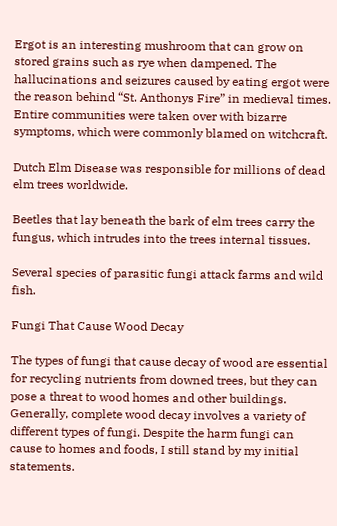Ergot is an interesting mushroom that can grow on stored grains such as rye when dampened. The hallucinations and seizures caused by eating ergot were the reason behind “St. Anthonys Fire” in medieval times. Entire communities were taken over with bizarre symptoms, which were commonly blamed on witchcraft.

Dutch Elm Disease was responsible for millions of dead elm trees worldwide.

Beetles that lay beneath the bark of elm trees carry the fungus, which intrudes into the trees internal tissues.

Several species of parasitic fungi attack farms and wild fish.

Fungi That Cause Wood Decay

The types of fungi that cause decay of wood are essential for recycling nutrients from downed trees, but they can pose a threat to wood homes and other buildings. Generally, complete wood decay involves a variety of different types of fungi. Despite the harm fungi can cause to homes and foods, I still stand by my initial statements.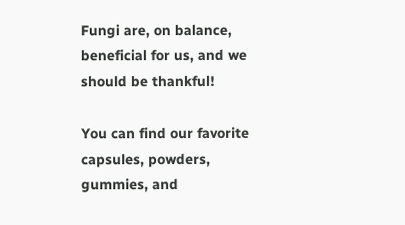Fungi are, on balance, beneficial for us, and we should be thankful!

You can find our favorite capsules, powders, gummies, and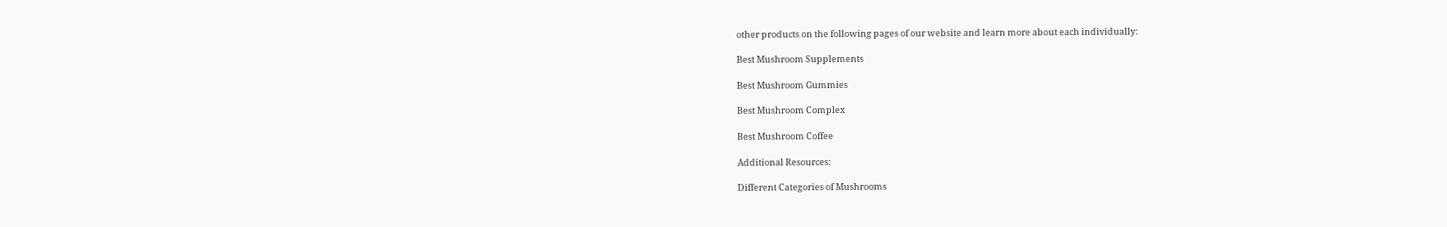other products on the following pages of our website and learn more about each individually:

Best Mushroom Supplements

Best Mushroom Gummies

Best Mushroom Complex

Best Mushroom Coffee

Additional Resources:

Different Categories of Mushrooms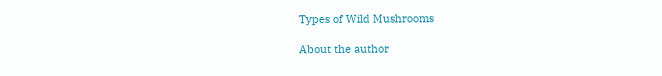Types of Wild Mushrooms

About the author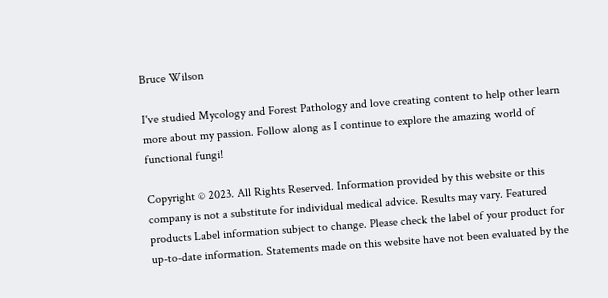Bruce Wilson

I've studied Mycology and Forest Pathology and love creating content to help other learn more about my passion. Follow along as I continue to explore the amazing world of functional fungi!

Copyright © 2023. All Rights Reserved. Information provided by this website or this company is not a substitute for individual medical advice. Results may vary. Featured products Label information subject to change. Please check the label of your product for up-to-date information. Statements made on this website have not been evaluated by the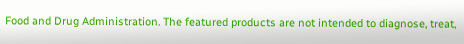Food and Drug Administration. The featured products are not intended to diagnose, treat,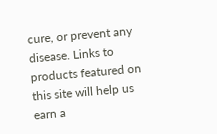cure, or prevent any disease. Links to products featured on this site will help us earn a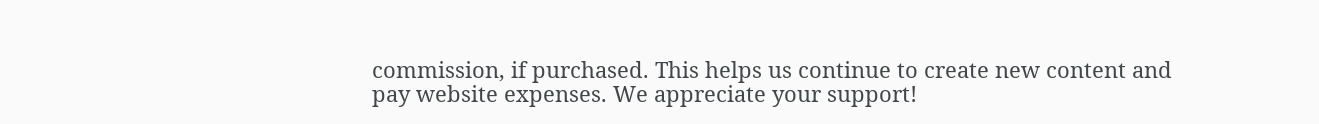commission, if purchased. This helps us continue to create new content and pay website expenses. We appreciate your support!